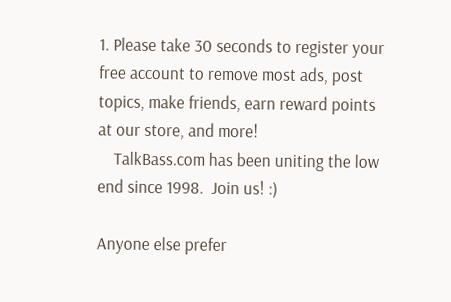1. Please take 30 seconds to register your free account to remove most ads, post topics, make friends, earn reward points at our store, and more!
    TalkBass.com has been uniting the low end since 1998.  Join us! :)

Anyone else prefer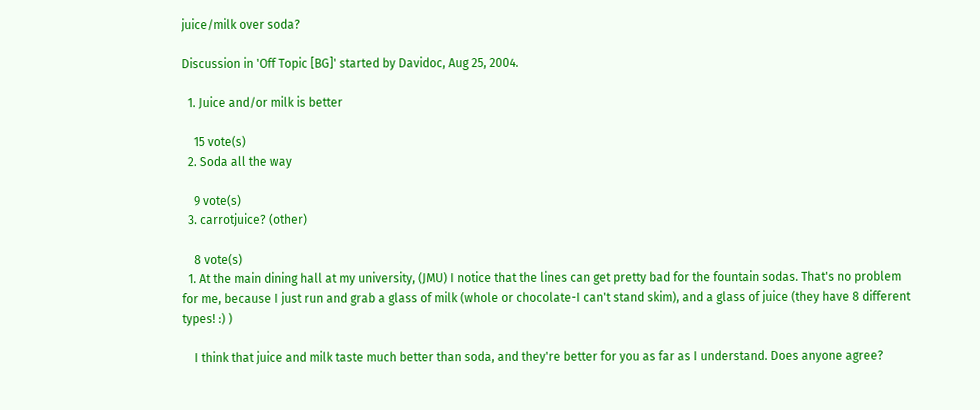juice/milk over soda?

Discussion in 'Off Topic [BG]' started by Davidoc, Aug 25, 2004.

  1. Juice and/or milk is better

    15 vote(s)
  2. Soda all the way

    9 vote(s)
  3. carrotjuice? (other)

    8 vote(s)
  1. At the main dining hall at my university, (JMU) I notice that the lines can get pretty bad for the fountain sodas. That's no problem for me, because I just run and grab a glass of milk (whole or chocolate-I can't stand skim), and a glass of juice (they have 8 different types! :) )

    I think that juice and milk taste much better than soda, and they're better for you as far as I understand. Does anyone agree?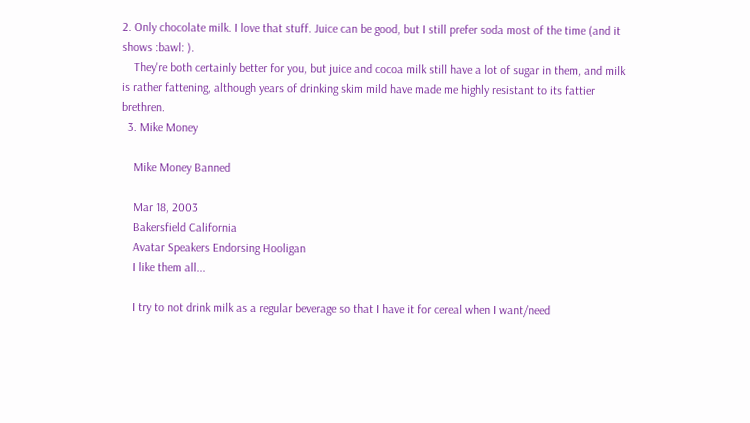2. Only chocolate milk. I love that stuff. Juice can be good, but I still prefer soda most of the time (and it shows :bawl: ).
    They're both certainly better for you, but juice and cocoa milk still have a lot of sugar in them, and milk is rather fattening, although years of drinking skim mild have made me highly resistant to its fattier brethren.
  3. Mike Money

    Mike Money Banned

    Mar 18, 2003
    Bakersfield California
    Avatar Speakers Endorsing Hooligan
    I like them all...

    I try to not drink milk as a regular beverage so that I have it for cereal when I want/need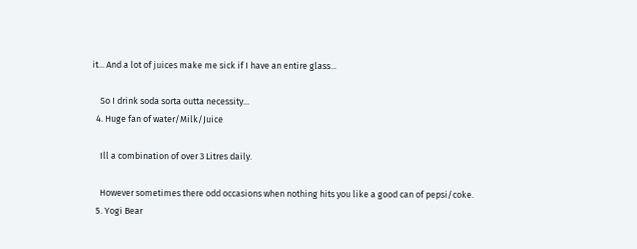it... And a lot of juices make me sick if I have an entire glass...

    So I drink soda sorta outta necessity...
  4. Huge fan of water/Milk/Juice

    Ill a combination of over 3 Litres daily.

    However sometimes there odd occasions when nothing hits you like a good can of pepsi/coke.
  5. Yogi Bear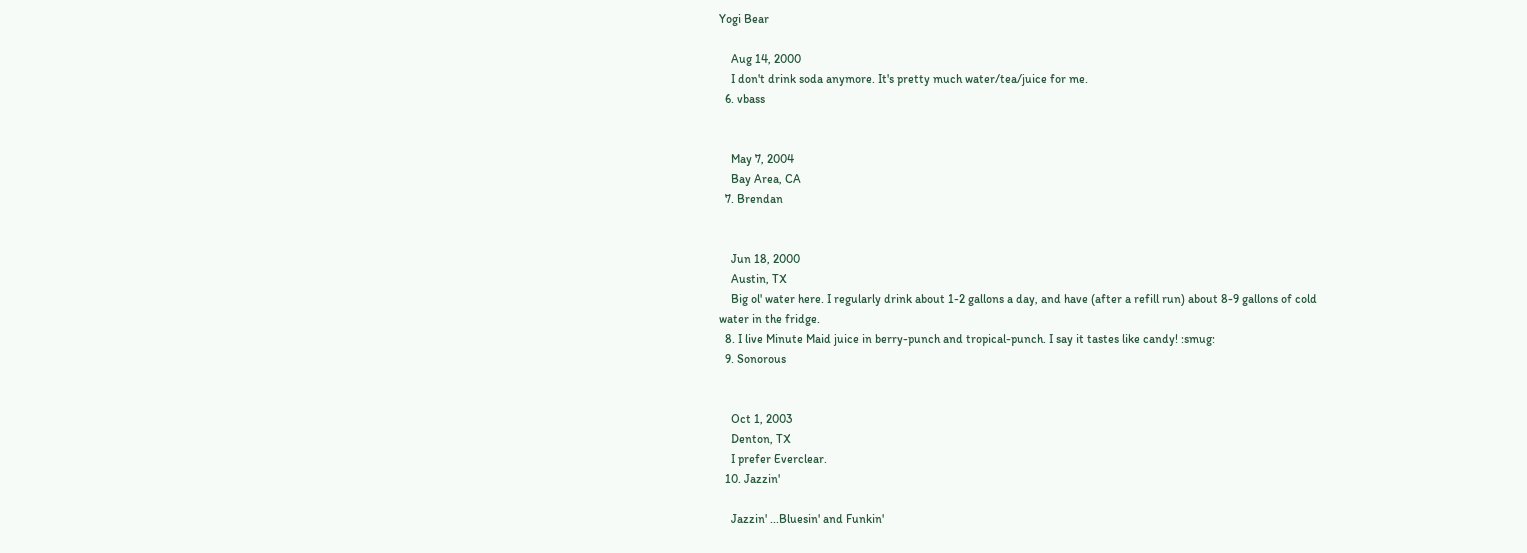Yogi Bear

    Aug 14, 2000
    I don't drink soda anymore. It's pretty much water/tea/juice for me.
  6. vbass


    May 7, 2004
    Bay Area, CA
  7. Brendan


    Jun 18, 2000
    Austin, TX
    Big ol' water here. I regularly drink about 1-2 gallons a day, and have (after a refill run) about 8-9 gallons of cold water in the fridge.
  8. I live Minute Maid juice in berry-punch and tropical-punch. I say it tastes like candy! :smug:
  9. Sonorous


    Oct 1, 2003
    Denton, TX
    I prefer Everclear.
  10. Jazzin'

    Jazzin' ...Bluesin' and Funkin'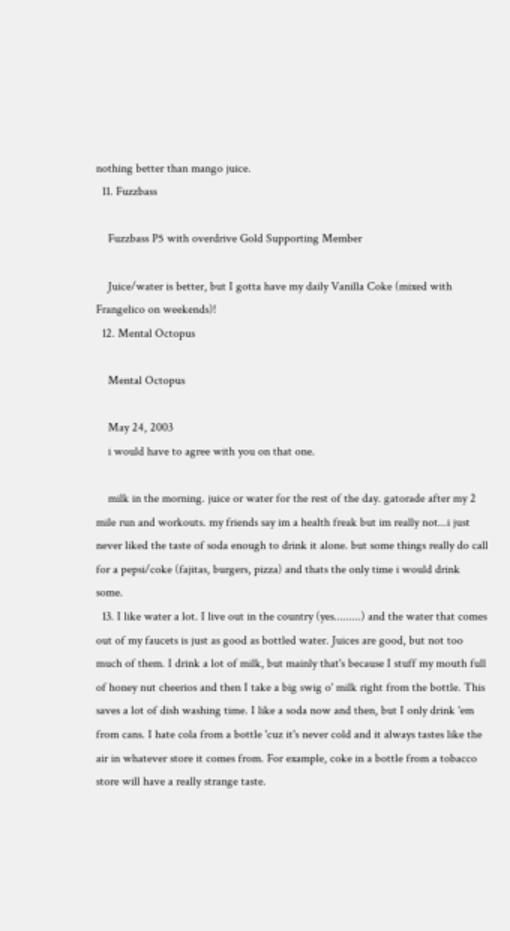nothing better than mango juice.
  11. Fuzzbass

    Fuzzbass P5 with overdrive Gold Supporting Member

    Juice/water is better, but I gotta have my daily Vanilla Coke (mixed with Frangelico on weekends)!
  12. Mental Octopus

    Mental Octopus

    May 24, 2003
    i would have to agree with you on that one.

    milk in the morning. juice or water for the rest of the day. gatorade after my 2 mile run and workouts. my friends say im a health freak but im really not...i just never liked the taste of soda enough to drink it alone. but some things really do call for a pepsi/coke (fajitas, burgers, pizza) and thats the only time i would drink some.
  13. I like water a lot. I live out in the country (yes.........) and the water that comes out of my faucets is just as good as bottled water. Juices are good, but not too much of them. I drink a lot of milk, but mainly that's because I stuff my mouth full of honey nut cheerios and then I take a big swig o' milk right from the bottle. This saves a lot of dish washing time. I like a soda now and then, but I only drink 'em from cans. I hate cola from a bottle 'cuz it's never cold and it always tastes like the air in whatever store it comes from. For example, coke in a bottle from a tobacco store will have a really strange taste.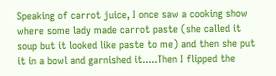Speaking of carrot juice, I once saw a cooking show where some lady made carrot paste (she called it soup but it looked like paste to me) and then she put it in a bowl and garnished it.....Then I flipped the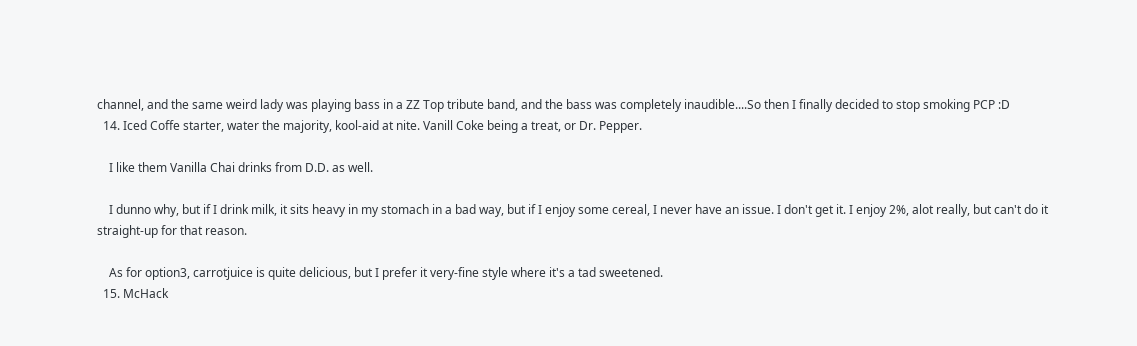channel, and the same weird lady was playing bass in a ZZ Top tribute band, and the bass was completely inaudible....So then I finally decided to stop smoking PCP :D
  14. Iced Coffe starter, water the majority, kool-aid at nite. Vanill Coke being a treat, or Dr. Pepper.

    I like them Vanilla Chai drinks from D.D. as well.

    I dunno why, but if I drink milk, it sits heavy in my stomach in a bad way, but if I enjoy some cereal, I never have an issue. I don't get it. I enjoy 2%, alot really, but can't do it straight-up for that reason.

    As for option3, carrotjuice is quite delicious, but I prefer it very-fine style where it's a tad sweetened.
  15. McHack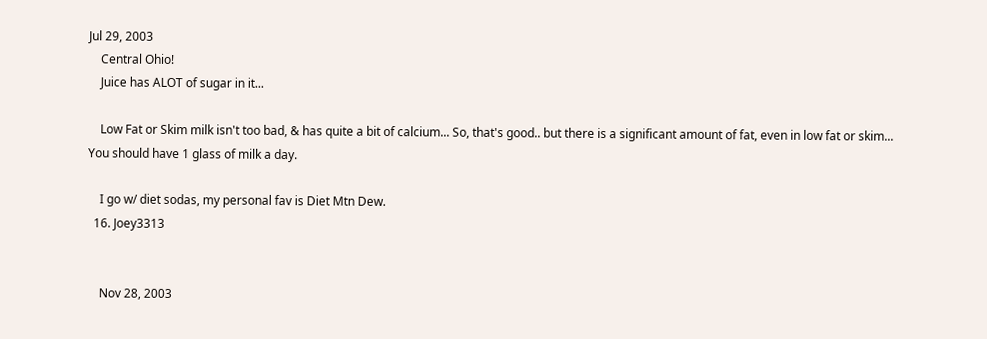Jul 29, 2003
    Central Ohio!
    Juice has ALOT of sugar in it...

    Low Fat or Skim milk isn't too bad, & has quite a bit of calcium... So, that's good.. but there is a significant amount of fat, even in low fat or skim... You should have 1 glass of milk a day.

    I go w/ diet sodas, my personal fav is Diet Mtn Dew.
  16. Joey3313


    Nov 28, 2003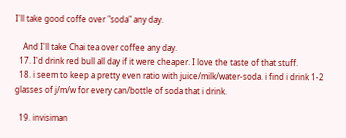I'll take good coffe over "soda" any day.

    And I'll take Chai tea over coffee any day.
  17. I'd drink red bull all day if it were cheaper. I love the taste of that stuff.
  18. i seem to keep a pretty even ratio with juice/milk/water-soda. i find i drink 1-2 glasses of j/m/w for every can/bottle of soda that i drink.

  19. invisiman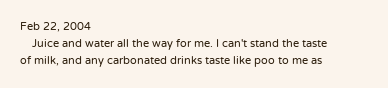Feb 22, 2004
    Juice and water all the way for me. I can't stand the taste of milk, and any carbonated drinks taste like poo to me as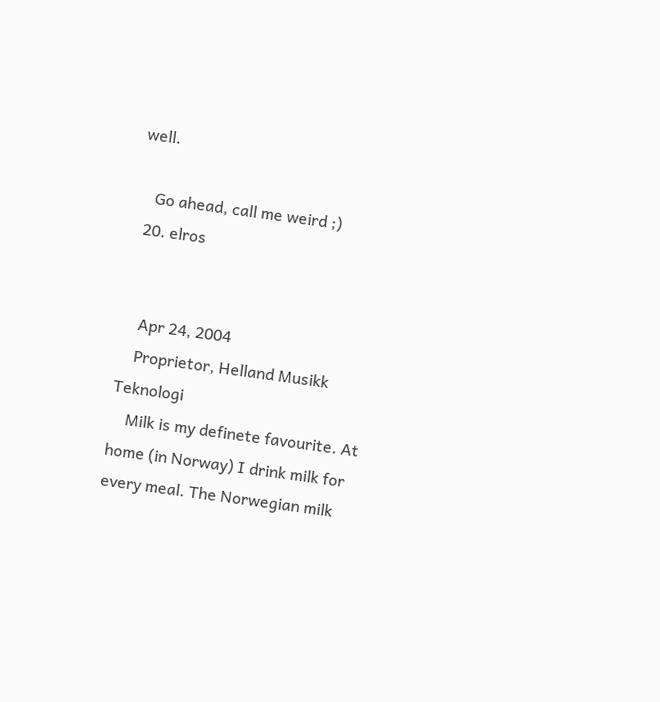well.

    Go ahead, call me weird ;)
  20. elros


    Apr 24, 2004
    Proprietor, Helland Musikk Teknologi
    Milk is my definete favourite. At home (in Norway) I drink milk for every meal. The Norwegian milk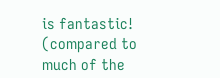is fantastic! (compared to much of the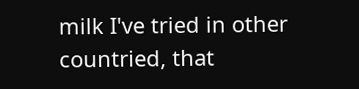milk I've tried in other countried, that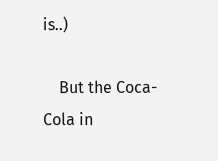is..)

    But the Coca-Cola in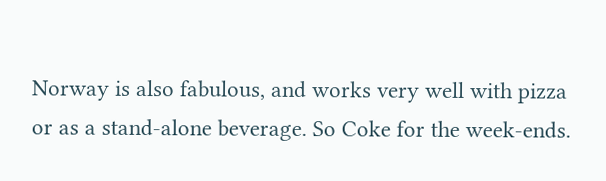Norway is also fabulous, and works very well with pizza or as a stand-alone beverage. So Coke for the week-ends.